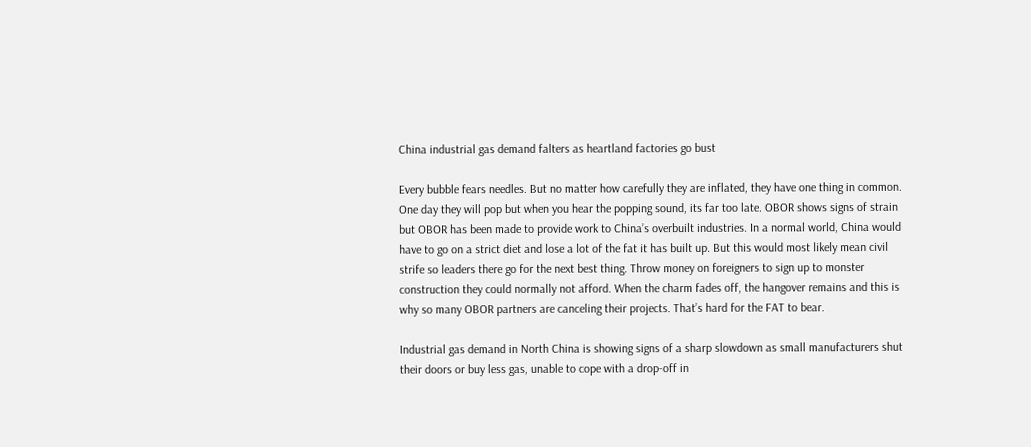China industrial gas demand falters as heartland factories go bust

Every bubble fears needles. But no matter how carefully they are inflated, they have one thing in common. One day they will pop but when you hear the popping sound, its far too late. OBOR shows signs of strain but OBOR has been made to provide work to China’s overbuilt industries. In a normal world, China would have to go on a strict diet and lose a lot of the fat it has built up. But this would most likely mean civil strife so leaders there go for the next best thing. Throw money on foreigners to sign up to monster construction they could normally not afford. When the charm fades off, the hangover remains and this is why so many OBOR partners are canceling their projects. That’s hard for the FAT to bear.

Industrial gas demand in North China is showing signs of a sharp slowdown as small manufacturers shut their doors or buy less gas, unable to cope with a drop-off in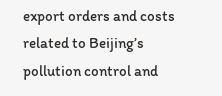export orders and costs related to Beijing’s pollution control and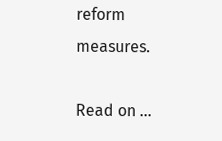reform measures.

Read on …